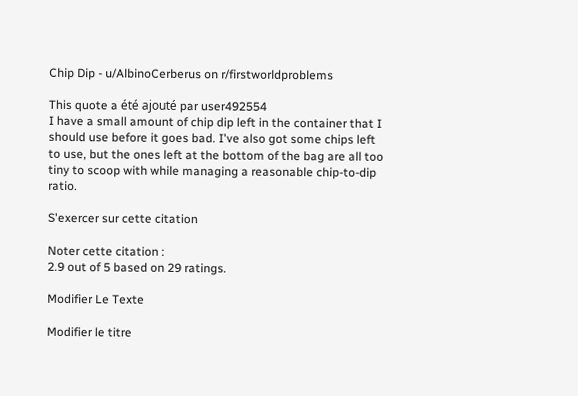Chip Dip - u/AlbinoCerberus on r/firstworldproblems

This quote a été ajouté par user492554
I have a small amount of chip dip left in the container that I should use before it goes bad. I've also got some chips left to use, but the ones left at the bottom of the bag are all too tiny to scoop with while managing a reasonable chip-to-dip ratio.

S'exercer sur cette citation

Noter cette citation :
2.9 out of 5 based on 29 ratings.

Modifier Le Texte

Modifier le titre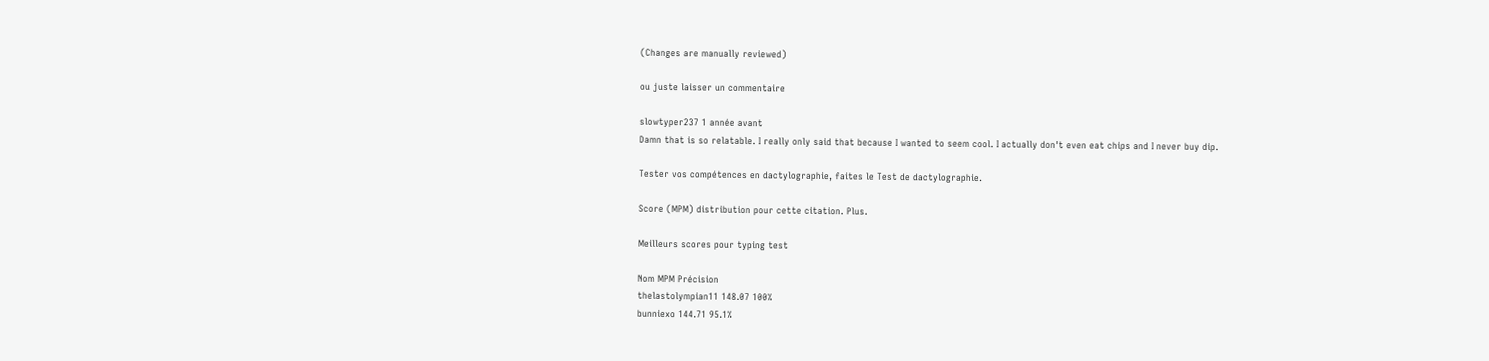(Changes are manually reviewed)

ou juste laisser un commentaire

slowtyper237 1 année avant
Damn that is so relatable. I really only said that because I wanted to seem cool. I actually don't even eat chips and I never buy dip.

Tester vos compétences en dactylographie, faites le Test de dactylographie.

Score (MPM) distribution pour cette citation. Plus.

Meilleurs scores pour typing test

Nom MPM Précision
thelastolympian11 148.07 100%
bunniexo 144.71 95.1%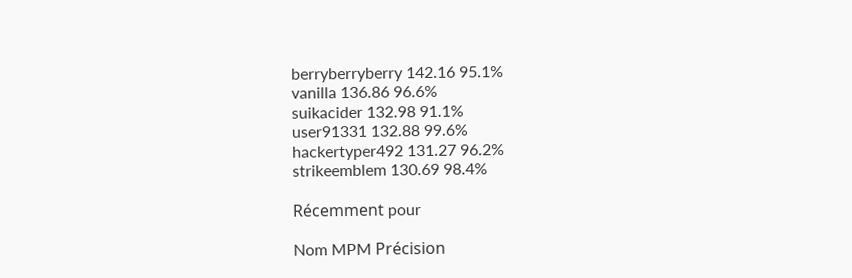berryberryberry 142.16 95.1%
vanilla 136.86 96.6%
suikacider 132.98 91.1%
user91331 132.88 99.6%
hackertyper492 131.27 96.2%
strikeemblem 130.69 98.4%

Récemment pour

Nom MPM Précision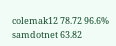colemak12 78.72 96.6%
samdotnet 63.82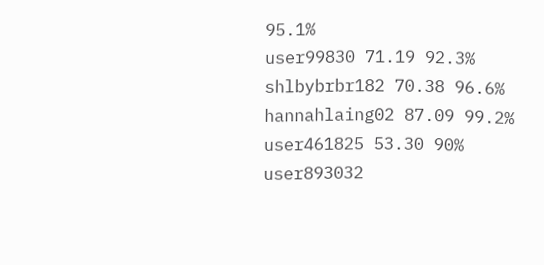95.1%
user99830 71.19 92.3%
shlbybrbr182 70.38 96.6%
hannahlaing02 87.09 99.2%
user461825 53.30 90%
user893032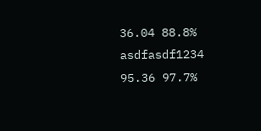36.04 88.8%
asdfasdf1234 95.36 97.7%